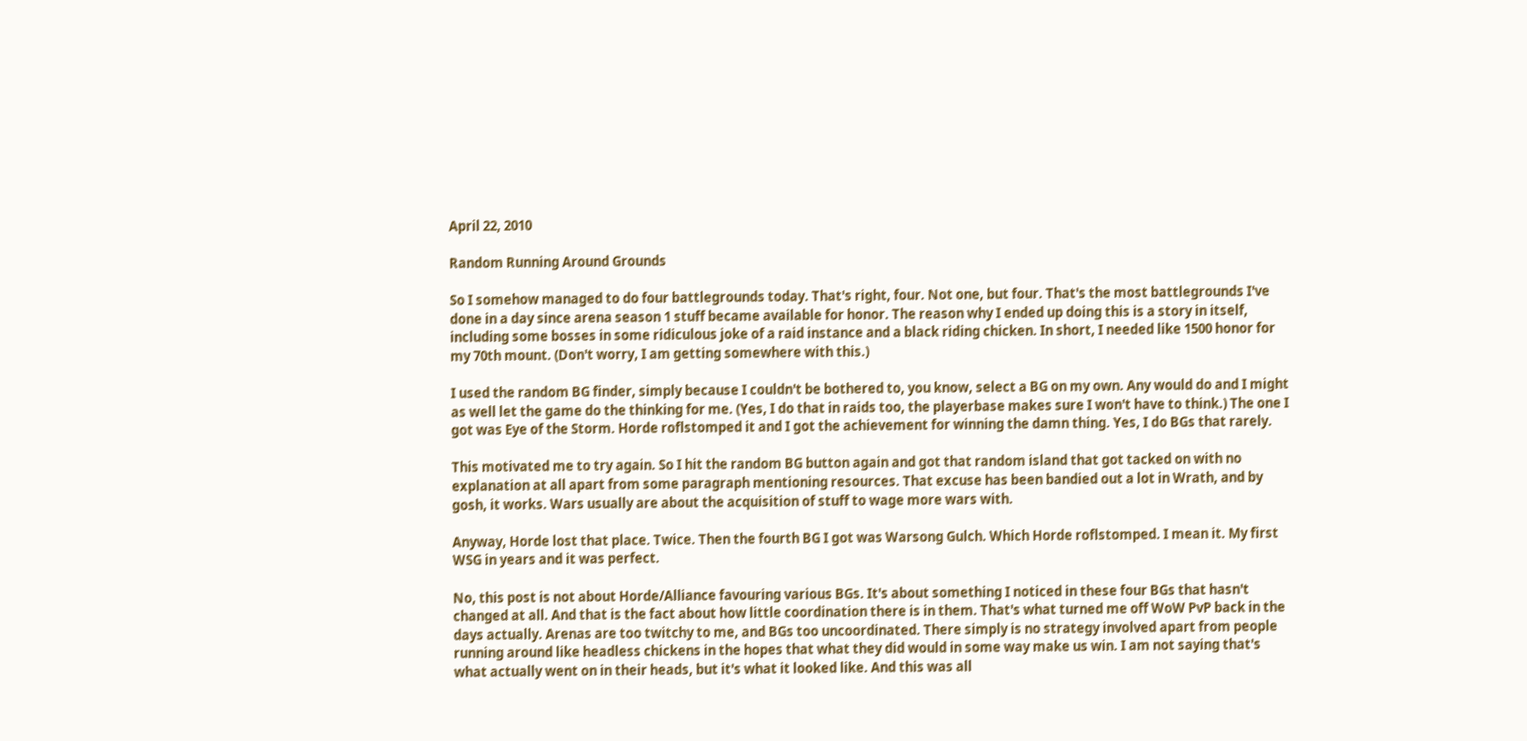April 22, 2010

Random Running Around Grounds

So I somehow managed to do four battlegrounds today. That's right, four. Not one, but four. That's the most battlegrounds I've done in a day since arena season 1 stuff became available for honor. The reason why I ended up doing this is a story in itself, including some bosses in some ridiculous joke of a raid instance and a black riding chicken. In short, I needed like 1500 honor for my 70th mount. (Don't worry, I am getting somewhere with this.)

I used the random BG finder, simply because I couldn't be bothered to, you know, select a BG on my own. Any would do and I might as well let the game do the thinking for me. (Yes, I do that in raids too, the playerbase makes sure I won't have to think.) The one I got was Eye of the Storm. Horde roflstomped it and I got the achievement for winning the damn thing. Yes, I do BGs that rarely.

This motivated me to try again. So I hit the random BG button again and got that random island that got tacked on with no explanation at all apart from some paragraph mentioning resources. That excuse has been bandied out a lot in Wrath, and by gosh, it works. Wars usually are about the acquisition of stuff to wage more wars with.

Anyway, Horde lost that place. Twice. Then the fourth BG I got was Warsong Gulch. Which Horde roflstomped. I mean it. My first WSG in years and it was perfect.

No, this post is not about Horde/Alliance favouring various BGs. It's about something I noticed in these four BGs that hasn't changed at all. And that is the fact about how little coordination there is in them. That's what turned me off WoW PvP back in the days actually. Arenas are too twitchy to me, and BGs too uncoordinated. There simply is no strategy involved apart from people running around like headless chickens in the hopes that what they did would in some way make us win. I am not saying that's what actually went on in their heads, but it's what it looked like. And this was all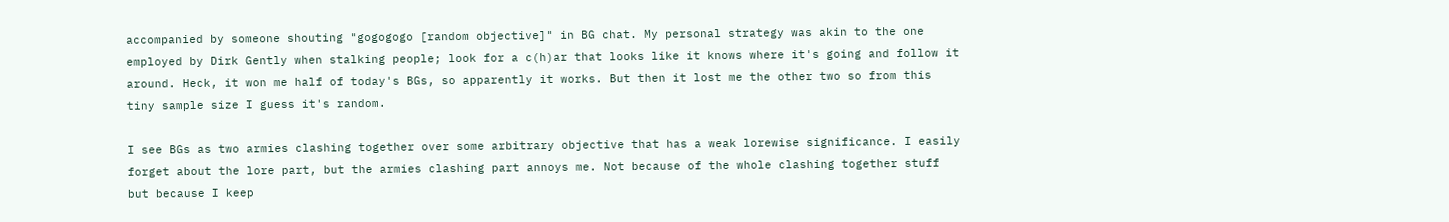accompanied by someone shouting "gogogogo [random objective]" in BG chat. My personal strategy was akin to the one employed by Dirk Gently when stalking people; look for a c(h)ar that looks like it knows where it's going and follow it around. Heck, it won me half of today's BGs, so apparently it works. But then it lost me the other two so from this tiny sample size I guess it's random.

I see BGs as two armies clashing together over some arbitrary objective that has a weak lorewise significance. I easily forget about the lore part, but the armies clashing part annoys me. Not because of the whole clashing together stuff but because I keep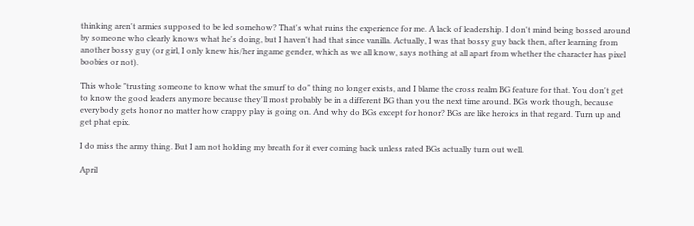thinking aren't armies supposed to be led somehow? That's what ruins the experience for me. A lack of leadership. I don't mind being bossed around by someone who clearly knows what he's doing, but I haven't had that since vanilla. Actually, I was that bossy guy back then, after learning from another bossy guy (or girl, I only knew his/her ingame gender, which as we all know, says nothing at all apart from whether the character has pixel boobies or not).

This whole "trusting someone to know what the smurf to do" thing no longer exists, and I blame the cross realm BG feature for that. You don't get to know the good leaders anymore because they'll most probably be in a different BG than you the next time around. BGs work though, because everybody gets honor no matter how crappy play is going on. And why do BGs except for honor? BGs are like heroics in that regard. Turn up and get phat epix.

I do miss the army thing. But I am not holding my breath for it ever coming back unless rated BGs actually turn out well.

April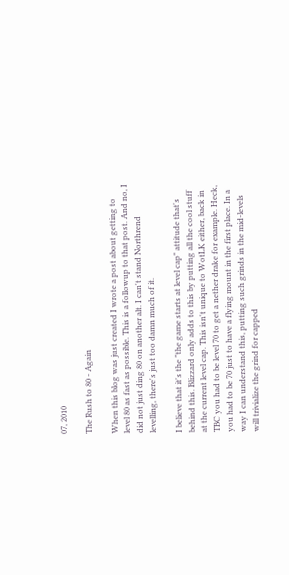07, 2010

The Rush to 80 - Again

When this blog was just created I wrote a post about getting to level 80 as fast as possible. This is a followup to that post. And no, I did not just ding 80 on another alt. I can't stand Northrend levelling, there's just too damn much of it.

I believe that it's the "the game starts at level cap" attitude that's behind this. Blizzard only adds to this by putting all the cool stuff at the current level cap. This isn't unique to WotLK either, back in TBC you had to be level 70 to get a nether drake for example. Heck, you had to be 70 just to have a flying mount in the first place. In a way I can understand this, putting such grinds in the mid-levels will trivialize the grind for capped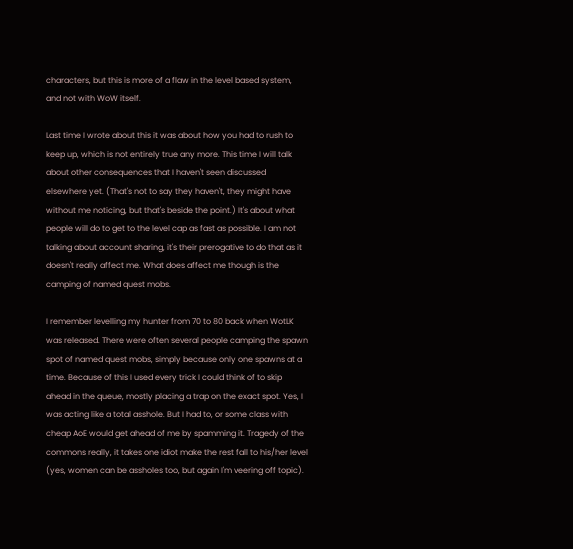characters, but this is more of a flaw in the level based system, and not with WoW itself.

Last time I wrote about this it was about how you had to rush to keep up, which is not entirely true any more. This time I will talk about other consequences that I haven't seen discussed elsewhere yet. (That's not to say they haven't, they might have without me noticing, but that's beside the point.) It's about what people will do to get to the level cap as fast as possible. I am not talking about account sharing, it's their prerogative to do that as it doesn't really affect me. What does affect me though is the camping of named quest mobs.

I remember levelling my hunter from 70 to 80 back when WotLK was released. There were often several people camping the spawn spot of named quest mobs, simply because only one spawns at a time. Because of this I used every trick I could think of to skip ahead in the queue, mostly placing a trap on the exact spot. Yes, I was acting like a total asshole. But I had to, or some class with cheap AoE would get ahead of me by spamming it. Tragedy of the commons really, it takes one idiot make the rest fall to his/her level (yes, women can be assholes too, but again I'm veering off topic).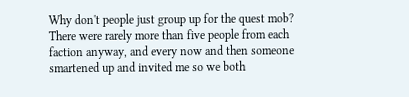Why don't people just group up for the quest mob? There were rarely more than five people from each faction anyway, and every now and then someone smartened up and invited me so we both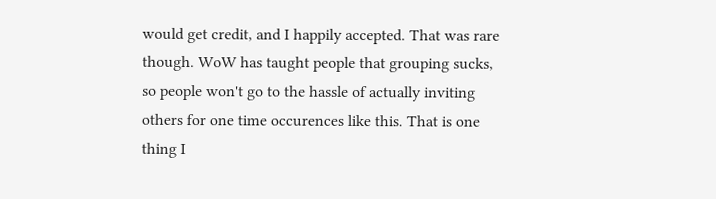would get credit, and I happily accepted. That was rare though. WoW has taught people that grouping sucks, so people won't go to the hassle of actually inviting others for one time occurences like this. That is one thing I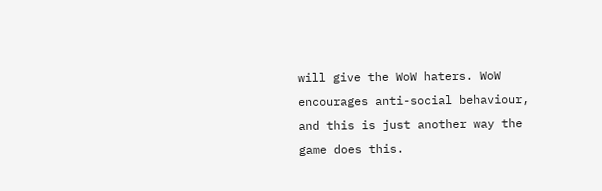will give the WoW haters. WoW encourages anti-social behaviour, and this is just another way the game does this.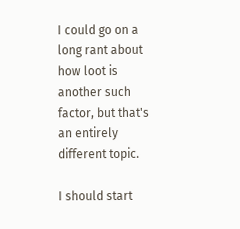I could go on a long rant about how loot is another such factor, but that's an entirely different topic.

I should start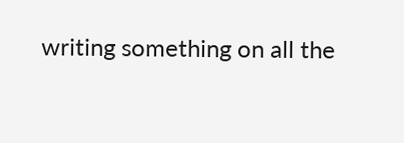writing something on all the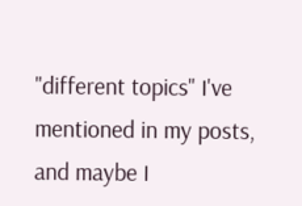"different topics" I've mentioned in my posts, and maybe I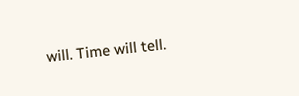will. Time will tell.